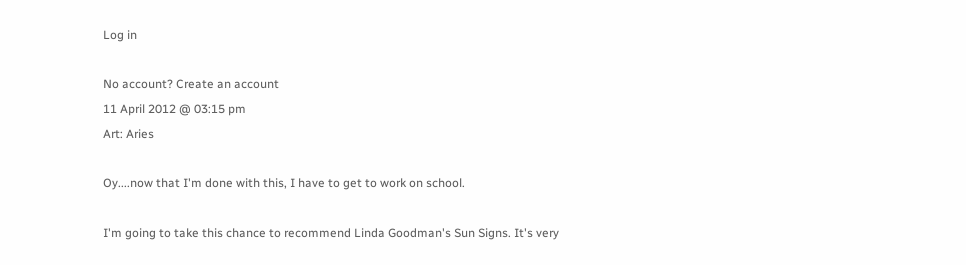Log in

No account? Create an account
11 April 2012 @ 03:15 pm
Art: Aries

Oy....now that I'm done with this, I have to get to work on school.

I'm going to take this chance to recommend Linda Goodman's Sun Signs. It's very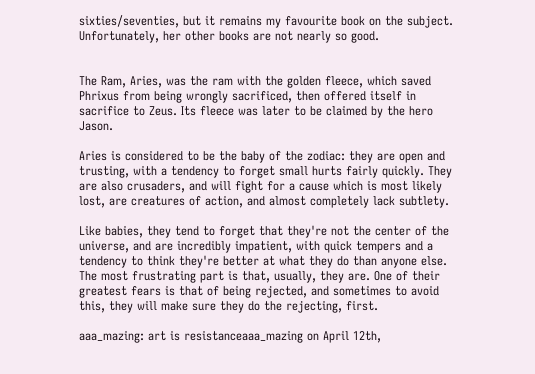sixties/seventies, but it remains my favourite book on the subject. Unfortunately, her other books are not nearly so good.


The Ram, Aries, was the ram with the golden fleece, which saved Phrixus from being wrongly sacrificed, then offered itself in sacrifice to Zeus. Its fleece was later to be claimed by the hero Jason.

Aries is considered to be the baby of the zodiac: they are open and trusting, with a tendency to forget small hurts fairly quickly. They are also crusaders, and will fight for a cause which is most likely lost, are creatures of action, and almost completely lack subtlety.

Like babies, they tend to forget that they're not the center of the universe, and are incredibly impatient, with quick tempers and a tendency to think they're better at what they do than anyone else. The most frustrating part is that, usually, they are. One of their greatest fears is that of being rejected, and sometimes to avoid this, they will make sure they do the rejecting, first.

aaa_mazing: art is resistanceaaa_mazing on April 12th,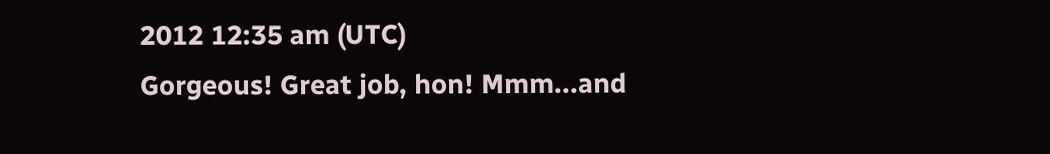2012 12:35 am (UTC)
Gorgeous! Great job, hon! Mmm...and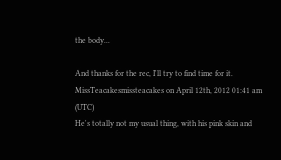the body...

And thanks for the rec, I'll try to find time for it.
MissTeacakesmissteacakes on April 12th, 2012 01:41 am (UTC)
He's totally not my usual thing, with his pink skin and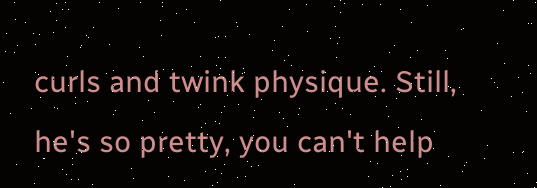curls and twink physique. Still, he's so pretty, you can't help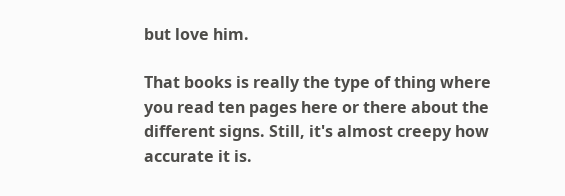but love him.

That books is really the type of thing where you read ten pages here or there about the different signs. Still, it's almost creepy how accurate it is.